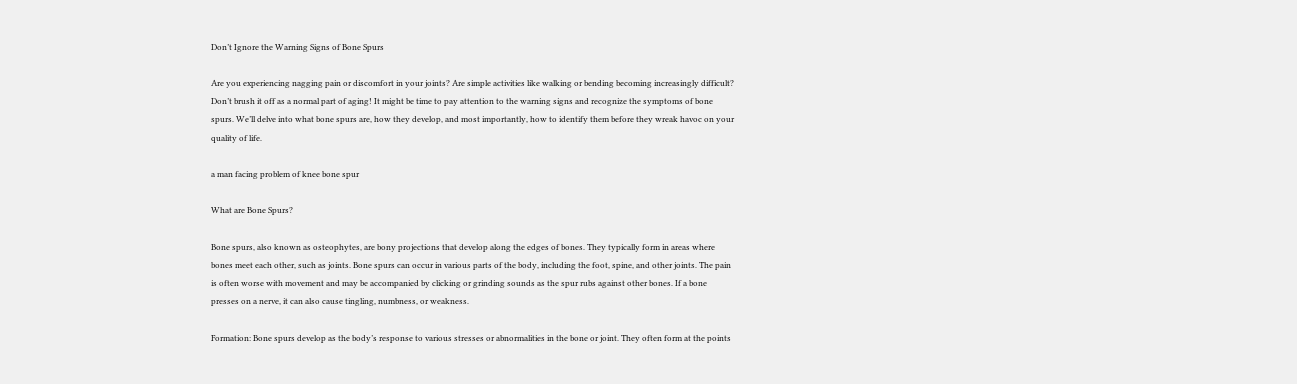Don’t Ignore the Warning Signs of Bone Spurs

Are you experiencing nagging pain or discomfort in your joints? Are simple activities like walking or bending becoming increasingly difficult? Don’t brush it off as a normal part of aging! It might be time to pay attention to the warning signs and recognize the symptoms of bone spurs. We’ll delve into what bone spurs are, how they develop, and most importantly, how to identify them before they wreak havoc on your quality of life.

a man facing problem of knee bone spur

What are Bone Spurs?

Bone spurs, also known as osteophytes, are bony projections that develop along the edges of bones. They typically form in areas where bones meet each other, such as joints. Bone spurs can occur in various parts of the body, including the foot, spine, and other joints. The pain is often worse with movement and may be accompanied by clicking or grinding sounds as the spur rubs against other bones. If a bone presses on a nerve, it can also cause tingling, numbness, or weakness.

Formation: Bone spurs develop as the body’s response to various stresses or abnormalities in the bone or joint. They often form at the points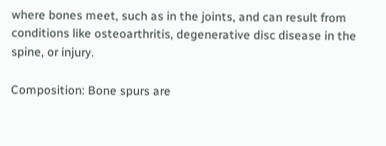where bones meet, such as in the joints, and can result from conditions like osteoarthritis, degenerative disc disease in the spine, or injury.

Composition: Bone spurs are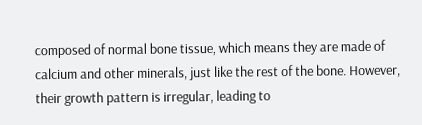composed of normal bone tissue, which means they are made of calcium and other minerals, just like the rest of the bone. However, their growth pattern is irregular, leading to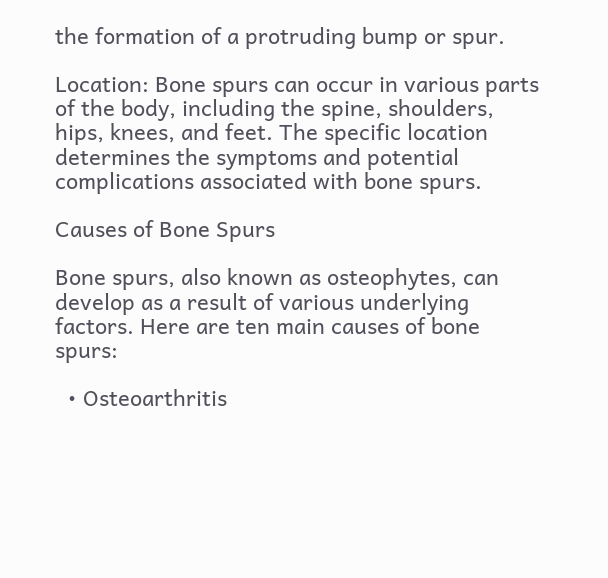the formation of a protruding bump or spur.

Location: Bone spurs can occur in various parts of the body, including the spine, shoulders, hips, knees, and feet. The specific location determines the symptoms and potential complications associated with bone spurs.

Causes of Bone Spurs

Bone spurs, also known as osteophytes, can develop as a result of various underlying factors. Here are ten main causes of bone spurs:

  • Osteoarthritis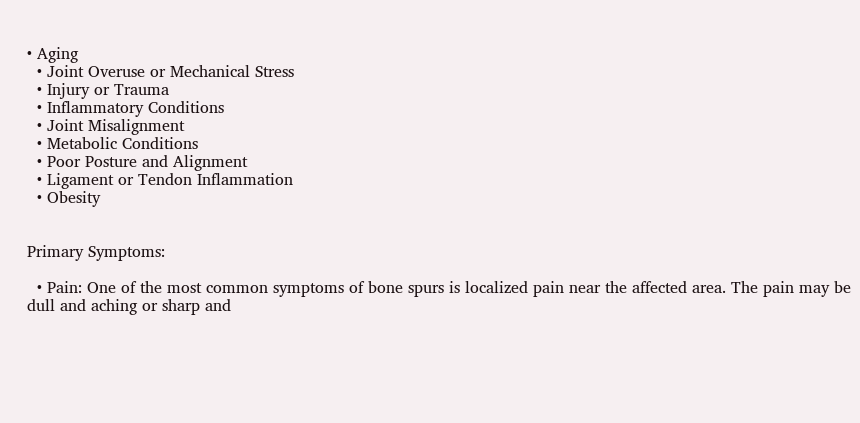• Aging
  • Joint Overuse or Mechanical Stress
  • Injury or Trauma
  • Inflammatory Conditions
  • Joint Misalignment
  • Metabolic Conditions
  • Poor Posture and Alignment
  • Ligament or Tendon Inflammation
  • Obesity


Primary Symptoms:

  • Pain: One of the most common symptoms of bone spurs is localized pain near the affected area. The pain may be dull and aching or sharp and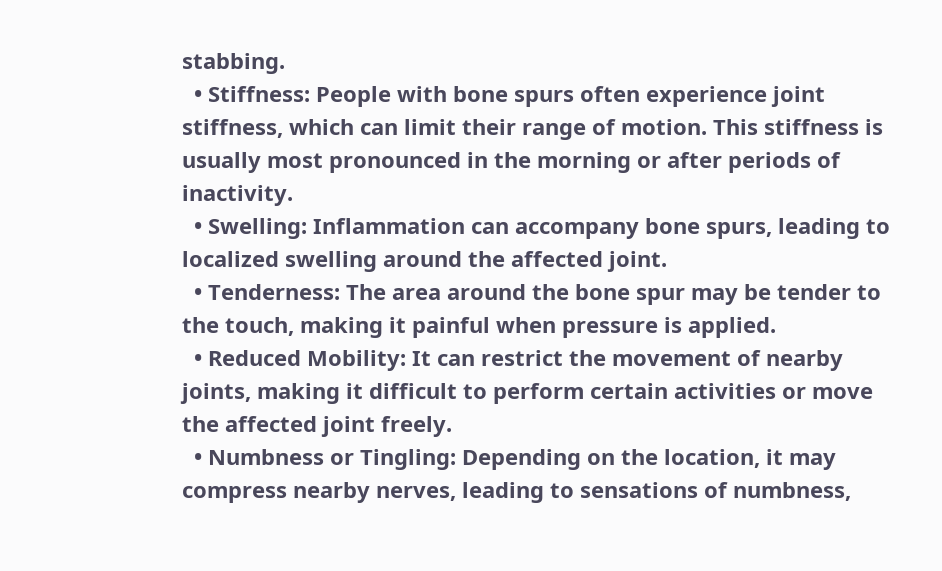stabbing.
  • Stiffness: People with bone spurs often experience joint stiffness, which can limit their range of motion. This stiffness is usually most pronounced in the morning or after periods of inactivity.
  • Swelling: Inflammation can accompany bone spurs, leading to localized swelling around the affected joint.
  • Tenderness: The area around the bone spur may be tender to the touch, making it painful when pressure is applied.
  • Reduced Mobility: It can restrict the movement of nearby joints, making it difficult to perform certain activities or move the affected joint freely.
  • Numbness or Tingling: Depending on the location, it may compress nearby nerves, leading to sensations of numbness,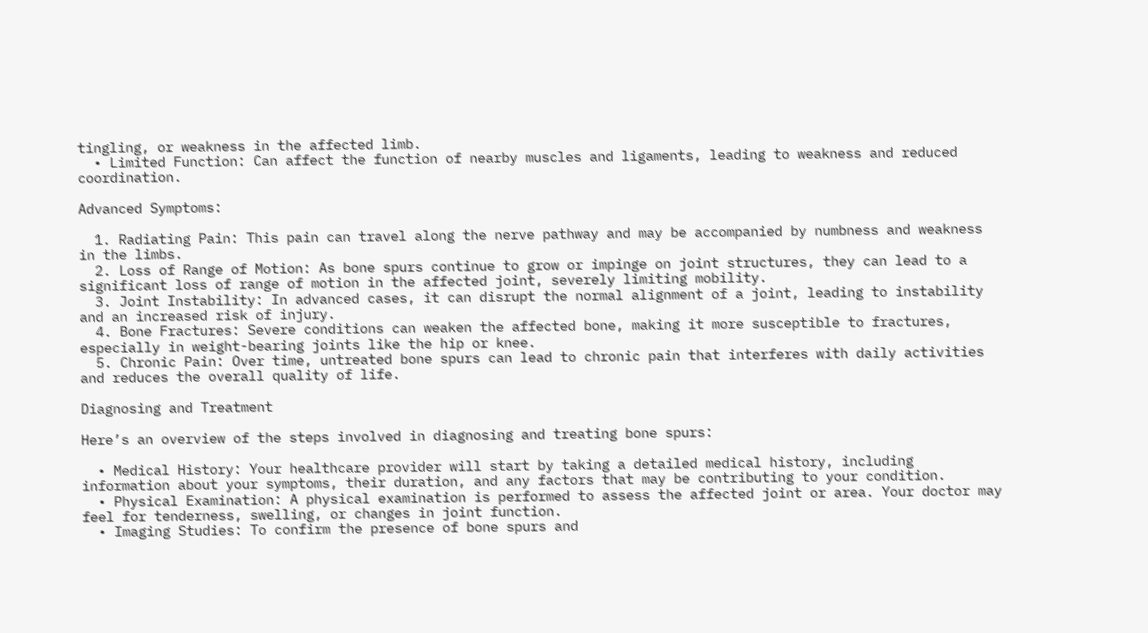tingling, or weakness in the affected limb.
  • Limited Function: Can affect the function of nearby muscles and ligaments, leading to weakness and reduced coordination.

Advanced Symptoms:

  1. Radiating Pain: This pain can travel along the nerve pathway and may be accompanied by numbness and weakness in the limbs.
  2. Loss of Range of Motion: As bone spurs continue to grow or impinge on joint structures, they can lead to a significant loss of range of motion in the affected joint, severely limiting mobility.
  3. Joint Instability: In advanced cases, it can disrupt the normal alignment of a joint, leading to instability and an increased risk of injury.
  4. Bone Fractures: Severe conditions can weaken the affected bone, making it more susceptible to fractures, especially in weight-bearing joints like the hip or knee.
  5. Chronic Pain: Over time, untreated bone spurs can lead to chronic pain that interferes with daily activities and reduces the overall quality of life.

Diagnosing and Treatment

Here’s an overview of the steps involved in diagnosing and treating bone spurs:

  • Medical History: Your healthcare provider will start by taking a detailed medical history, including information about your symptoms, their duration, and any factors that may be contributing to your condition.
  • Physical Examination: A physical examination is performed to assess the affected joint or area. Your doctor may feel for tenderness, swelling, or changes in joint function.
  • Imaging Studies: To confirm the presence of bone spurs and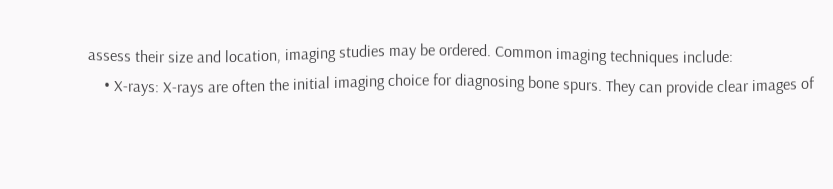assess their size and location, imaging studies may be ordered. Common imaging techniques include:
    • X-rays: X-rays are often the initial imaging choice for diagnosing bone spurs. They can provide clear images of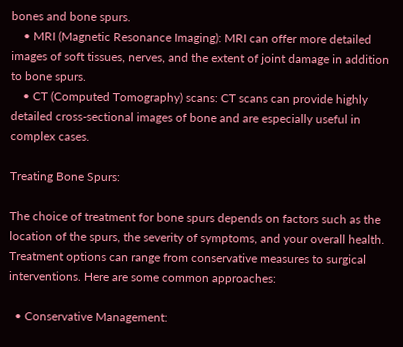bones and bone spurs.
    • MRI (Magnetic Resonance Imaging): MRI can offer more detailed images of soft tissues, nerves, and the extent of joint damage in addition to bone spurs.
    • CT (Computed Tomography) scans: CT scans can provide highly detailed cross-sectional images of bone and are especially useful in complex cases.

Treating Bone Spurs:

The choice of treatment for bone spurs depends on factors such as the location of the spurs, the severity of symptoms, and your overall health. Treatment options can range from conservative measures to surgical interventions. Here are some common approaches:

  • Conservative Management: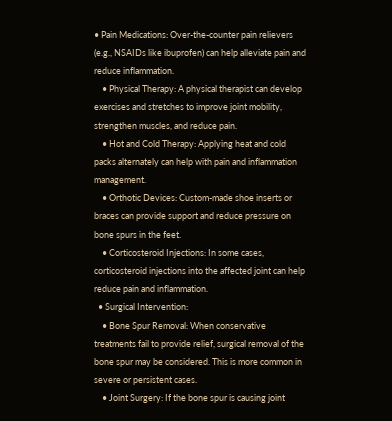• Pain Medications: Over-the-counter pain relievers (e.g., NSAIDs like ibuprofen) can help alleviate pain and reduce inflammation.
    • Physical Therapy: A physical therapist can develop exercises and stretches to improve joint mobility, strengthen muscles, and reduce pain.
    • Hot and Cold Therapy: Applying heat and cold packs alternately can help with pain and inflammation management.
    • Orthotic Devices: Custom-made shoe inserts or braces can provide support and reduce pressure on bone spurs in the feet.
    • Corticosteroid Injections: In some cases, corticosteroid injections into the affected joint can help reduce pain and inflammation.
  • Surgical Intervention:
    • Bone Spur Removal: When conservative treatments fail to provide relief, surgical removal of the bone spur may be considered. This is more common in severe or persistent cases.
    • Joint Surgery: If the bone spur is causing joint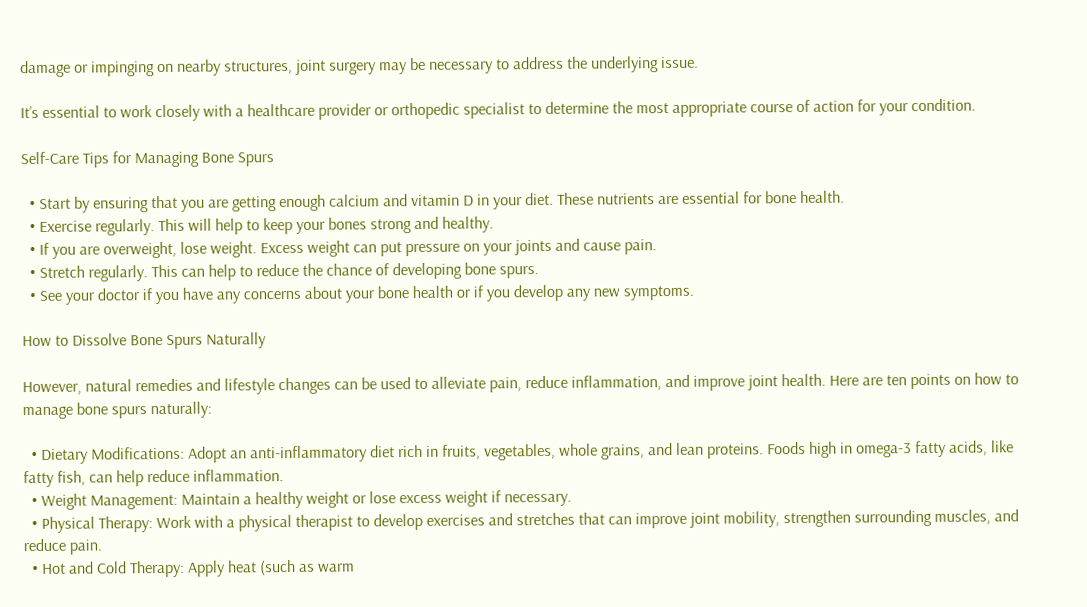damage or impinging on nearby structures, joint surgery may be necessary to address the underlying issue.

It’s essential to work closely with a healthcare provider or orthopedic specialist to determine the most appropriate course of action for your condition.

Self-Care Tips for Managing Bone Spurs

  • Start by ensuring that you are getting enough calcium and vitamin D in your diet. These nutrients are essential for bone health.
  • Exercise regularly. This will help to keep your bones strong and healthy.
  • If you are overweight, lose weight. Excess weight can put pressure on your joints and cause pain.
  • Stretch regularly. This can help to reduce the chance of developing bone spurs.
  • See your doctor if you have any concerns about your bone health or if you develop any new symptoms.

How to Dissolve Bone Spurs Naturally

However, natural remedies and lifestyle changes can be used to alleviate pain, reduce inflammation, and improve joint health. Here are ten points on how to manage bone spurs naturally:

  • Dietary Modifications: Adopt an anti-inflammatory diet rich in fruits, vegetables, whole grains, and lean proteins. Foods high in omega-3 fatty acids, like fatty fish, can help reduce inflammation.
  • Weight Management: Maintain a healthy weight or lose excess weight if necessary.
  • Physical Therapy: Work with a physical therapist to develop exercises and stretches that can improve joint mobility, strengthen surrounding muscles, and reduce pain.
  • Hot and Cold Therapy: Apply heat (such as warm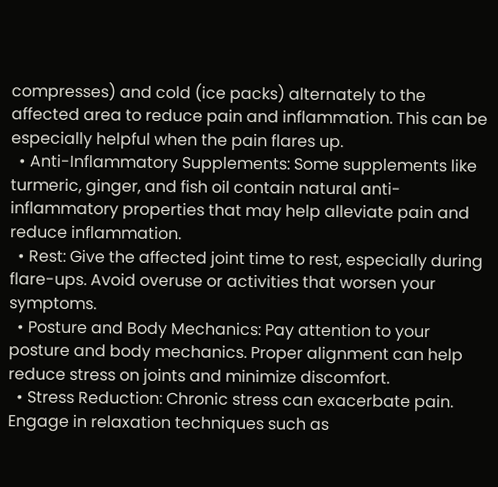compresses) and cold (ice packs) alternately to the affected area to reduce pain and inflammation. This can be especially helpful when the pain flares up.
  • Anti-Inflammatory Supplements: Some supplements like turmeric, ginger, and fish oil contain natural anti-inflammatory properties that may help alleviate pain and reduce inflammation.
  • Rest: Give the affected joint time to rest, especially during flare-ups. Avoid overuse or activities that worsen your symptoms.
  • Posture and Body Mechanics: Pay attention to your posture and body mechanics. Proper alignment can help reduce stress on joints and minimize discomfort.
  • Stress Reduction: Chronic stress can exacerbate pain. Engage in relaxation techniques such as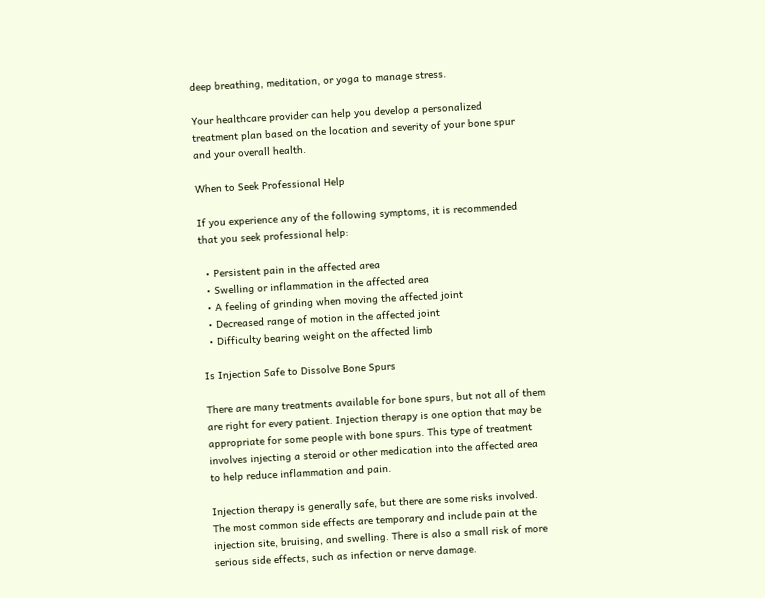deep breathing, meditation, or yoga to manage stress.

Your healthcare provider can help you develop a personalized treatment plan based on the location and severity of your bone spur and your overall health.

When to Seek Professional Help

If you experience any of the following symptoms, it is recommended that you seek professional help:

  • Persistent pain in the affected area
  • Swelling or inflammation in the affected area
  • A feeling of grinding when moving the affected joint
  • Decreased range of motion in the affected joint
  • Difficulty bearing weight on the affected limb

Is Injection Safe to Dissolve Bone Spurs

There are many treatments available for bone spurs, but not all of them are right for every patient. Injection therapy is one option that may be appropriate for some people with bone spurs. This type of treatment involves injecting a steroid or other medication into the affected area to help reduce inflammation and pain.

Injection therapy is generally safe, but there are some risks involved. The most common side effects are temporary and include pain at the injection site, bruising, and swelling. There is also a small risk of more serious side effects, such as infection or nerve damage.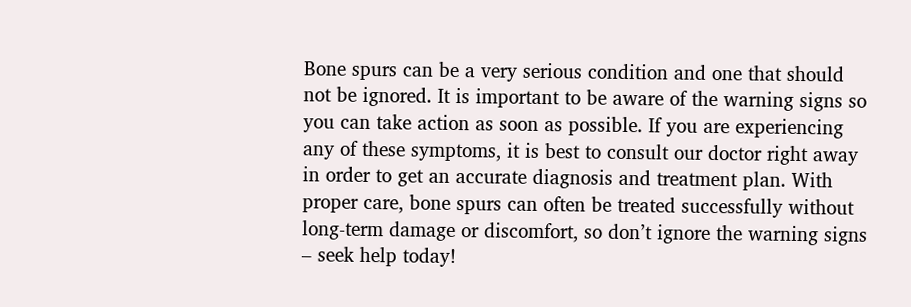Bone spurs can be a very serious condition and one that should not be ignored. It is important to be aware of the warning signs so you can take action as soon as possible. If you are experiencing any of these symptoms, it is best to consult our doctor right away in order to get an accurate diagnosis and treatment plan. With proper care, bone spurs can often be treated successfully without long-term damage or discomfort, so don’t ignore the warning signs – seek help today!